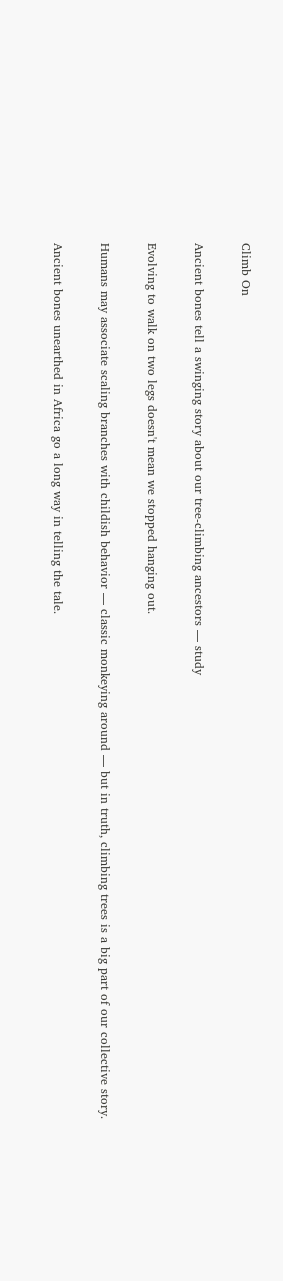Climb On

Ancient bones tell a swinging story about our tree-climbing ancestors — study

Evolving to walk on two legs doesn't mean we stopped hanging out.

Humans may associate scaling branches with childish behavior — classic monkeying around — but in truth, climbing trees is a big part of our collective story.

Ancient bones unearthed in Africa go a long way in telling the tale.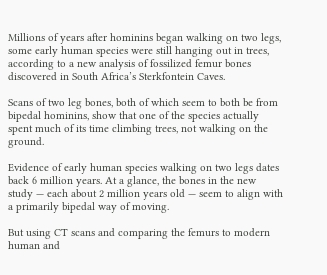Millions of years after hominins began walking on two legs, some early human species were still hanging out in trees, according to a new analysis of fossilized femur bones discovered in South Africa’s Sterkfontein Caves.

Scans of two leg bones, both of which seem to both be from bipedal hominins, show that one of the species actually spent much of its time climbing trees, not walking on the ground.

Evidence of early human species walking on two legs dates back 6 million years. At a glance, the bones in the new study — each about 2 million years old — seem to align with a primarily bipedal way of moving.

But using CT scans and comparing the femurs to modern human and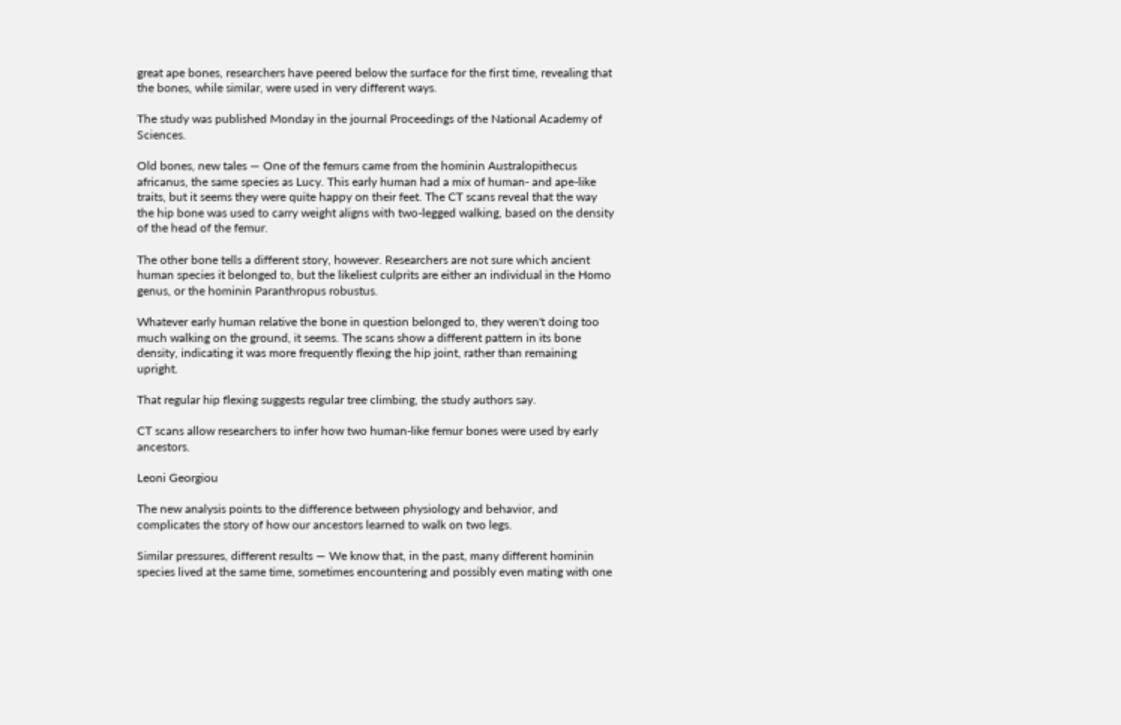great ape bones, researchers have peered below the surface for the first time, revealing that the bones, while similar, were used in very different ways.

The study was published Monday in the journal Proceedings of the National Academy of Sciences.

Old bones, new tales — One of the femurs came from the hominin Australopithecus africanus, the same species as Lucy. This early human had a mix of human- and ape-like traits, but it seems they were quite happy on their feet. The CT scans reveal that the way the hip bone was used to carry weight aligns with two-legged walking, based on the density of the head of the femur.

The other bone tells a different story, however. Researchers are not sure which ancient human species it belonged to, but the likeliest culprits are either an individual in the Homo genus, or the hominin Paranthropus robustus.

Whatever early human relative the bone in question belonged to, they weren't doing too much walking on the ground, it seems. The scans show a different pattern in its bone density, indicating it was more frequently flexing the hip joint, rather than remaining upright.

That regular hip flexing suggests regular tree climbing, the study authors say.

CT scans allow researchers to infer how two human-like femur bones were used by early ancestors.

Leoni Georgiou

The new analysis points to the difference between physiology and behavior, and complicates the story of how our ancestors learned to walk on two legs.

Similar pressures, different results — We know that, in the past, many different hominin species lived at the same time, sometimes encountering and possibly even mating with one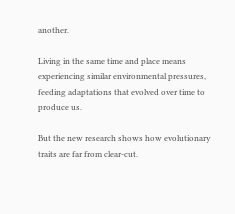another.

Living in the same time and place means experiencing similar environmental pressures, feeding adaptations that evolved over time to produce us.

But the new research shows how evolutionary traits are far from clear-cut.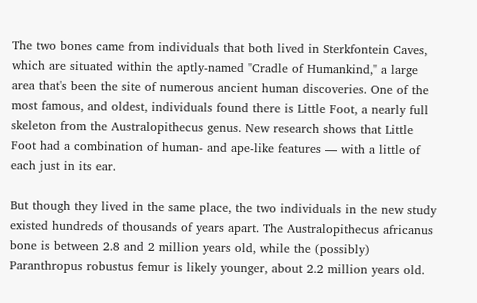The two bones came from individuals that both lived in Sterkfontein Caves, which are situated within the aptly-named "Cradle of Humankind," a large area that's been the site of numerous ancient human discoveries. One of the most famous, and oldest, individuals found there is Little Foot, a nearly full skeleton from the Australopithecus genus. New research shows that Little Foot had a combination of human- and ape-like features — with a little of each just in its ear.

But though they lived in the same place, the two individuals in the new study existed hundreds of thousands of years apart. The Australopithecus africanus bone is between 2.8 and 2 million years old, while the (possibly) Paranthropus robustus femur is likely younger, about 2.2 million years old.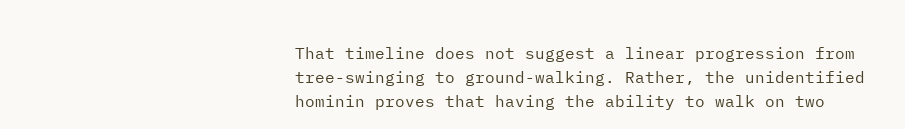That timeline does not suggest a linear progression from tree-swinging to ground-walking. Rather, the unidentified hominin proves that having the ability to walk on two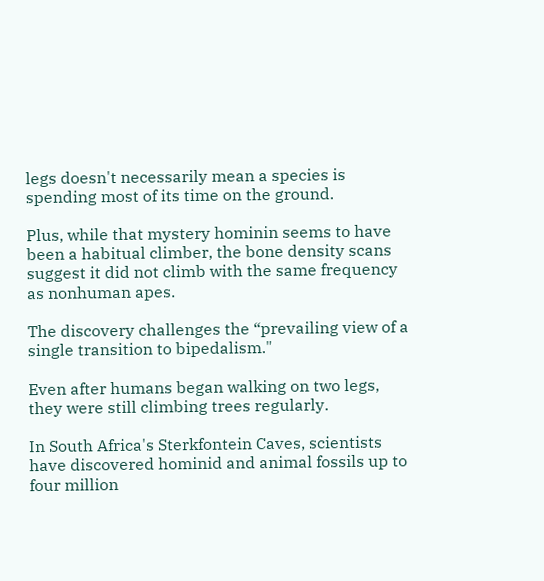legs doesn't necessarily mean a species is spending most of its time on the ground.

Plus, while that mystery hominin seems to have been a habitual climber, the bone density scans suggest it did not climb with the same frequency as nonhuman apes.

The discovery challenges the “prevailing view of a single transition to bipedalism."

Even after humans began walking on two legs, they were still climbing trees regularly.

In South Africa's Sterkfontein Caves, scientists have discovered hominid and animal fossils up to four million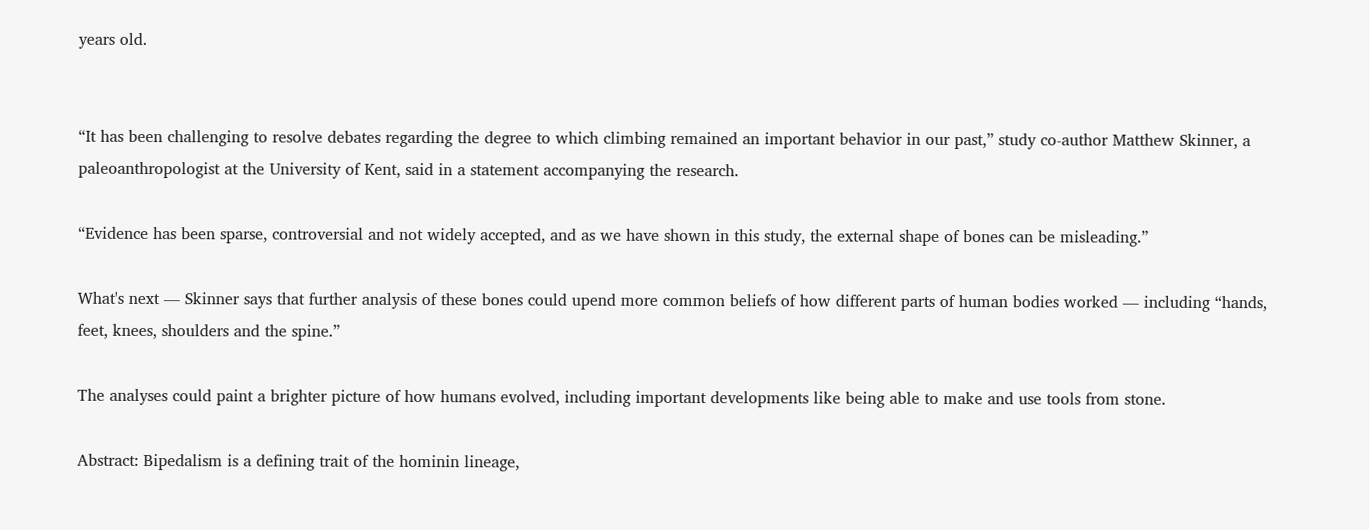years old.


“It has been challenging to resolve debates regarding the degree to which climbing remained an important behavior in our past,” study co-author Matthew Skinner, a paleoanthropologist at the University of Kent, said in a statement accompanying the research.

“Evidence has been sparse, controversial and not widely accepted, and as we have shown in this study, the external shape of bones can be misleading.”

What's next — Skinner says that further analysis of these bones could upend more common beliefs of how different parts of human bodies worked — including “hands, feet, knees, shoulders and the spine.”

The analyses could paint a brighter picture of how humans evolved, including important developments like being able to make and use tools from stone.

Abstract: Bipedalism is a defining trait of the hominin lineage,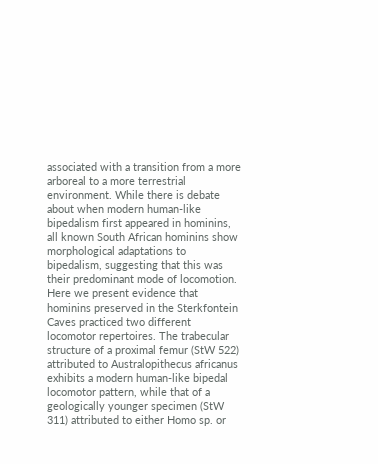associated with a transition from a more arboreal to a more terrestrial environment. While there is debate about when modern human-like bipedalism first appeared in hominins, all known South African hominins show morphological adaptations to bipedalism, suggesting that this was their predominant mode of locomotion. Here we present evidence that hominins preserved in the Sterkfontein Caves practiced two different locomotor repertoires. The trabecular structure of a proximal femur (StW 522) attributed to Australopithecus africanus exhibits a modern human-like bipedal locomotor pattern, while that of a geologically younger specimen (StW 311) attributed to either Homo sp. or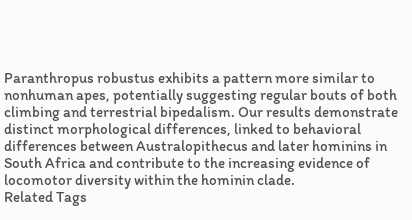Paranthropus robustus exhibits a pattern more similar to nonhuman apes, potentially suggesting regular bouts of both climbing and terrestrial bipedalism. Our results demonstrate distinct morphological differences, linked to behavioral differences between Australopithecus and later hominins in South Africa and contribute to the increasing evidence of locomotor diversity within the hominin clade.
Related Tags